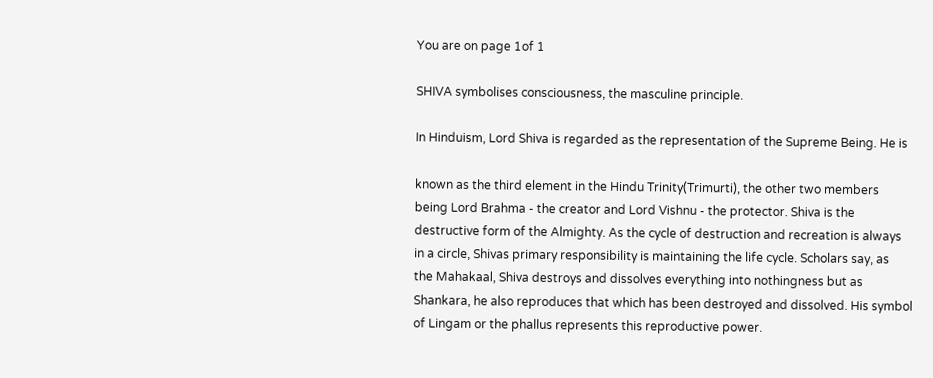You are on page 1of 1

SHIVA symbolises consciousness, the masculine principle.

In Hinduism, Lord Shiva is regarded as the representation of the Supreme Being. He is

known as the third element in the Hindu Trinity(Trimurti), the other two members
being Lord Brahma - the creator and Lord Vishnu - the protector. Shiva is the
destructive form of the Almighty. As the cycle of destruction and recreation is always
in a circle, Shivas primary responsibility is maintaining the life cycle. Scholars say, as
the Mahakaal, Shiva destroys and dissolves everything into nothingness but as
Shankara, he also reproduces that which has been destroyed and dissolved. His symbol
of Lingam or the phallus represents this reproductive power.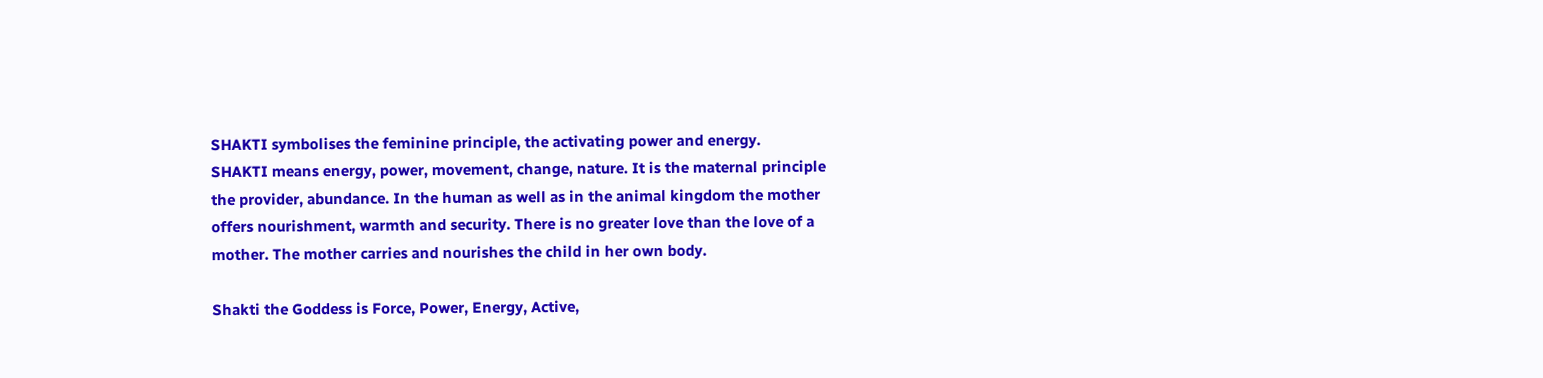SHAKTI symbolises the feminine principle, the activating power and energy.
SHAKTI means energy, power, movement, change, nature. It is the maternal principle
the provider, abundance. In the human as well as in the animal kingdom the mother
offers nourishment, warmth and security. There is no greater love than the love of a
mother. The mother carries and nourishes the child in her own body.

Shakti the Goddess is Force, Power, Energy, Active,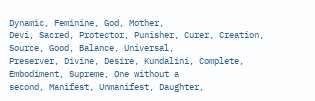Dynamic, Feminine, God, Mother,
Devi, Sacred, Protector, Punisher, Curer, Creation, Source, Good, Balance, Universal,
Preserver, Divine, Desire, Kundalini, Complete, Embodiment, Supreme, One without a
second, Manifest, Unmanifest, Daughter,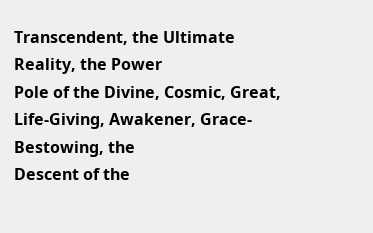Transcendent, the Ultimate Reality, the Power
Pole of the Divine, Cosmic, Great, Life-Giving, Awakener, Grace-Bestowing, the
Descent of the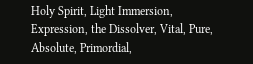Holy Spirit, Light Immersion, Expression, the Dissolver, Vital, Pure,
Absolute, Primordial,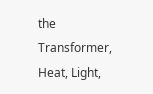the Transformer, Heat, Light,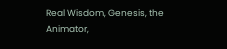Real Wisdom, Genesis, the
Animator,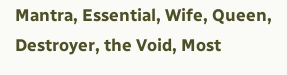Mantra, Essential, Wife, Queen, Destroyer, the Void, Most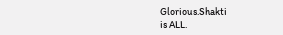Glorious.Shakti
is ALL.